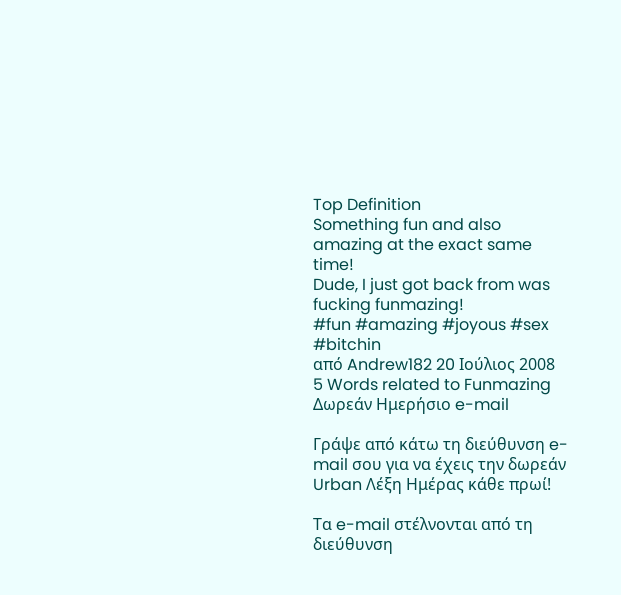Top Definition
Something fun and also amazing at the exact same time!
Dude, I just got back from was fucking funmazing!
#fun #amazing #joyous #sex #bitchin
από Andrew182 20 Ιούλιος 2008
5 Words related to Funmazing
Δωρεάν Ημερήσιο e-mail

Γράψε από κάτω τη διεύθυνση e-mail σου για να έχεις την δωρεάν Urban Λέξη Ημέρας κάθε πρωί!

Τα e-mail στέλνονται από τη διεύθυνση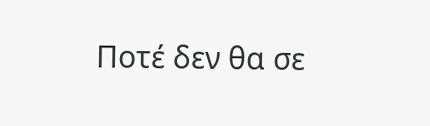Ποτέ δεν θα σε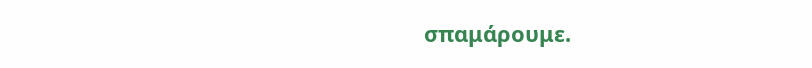σπαμάρουμε.